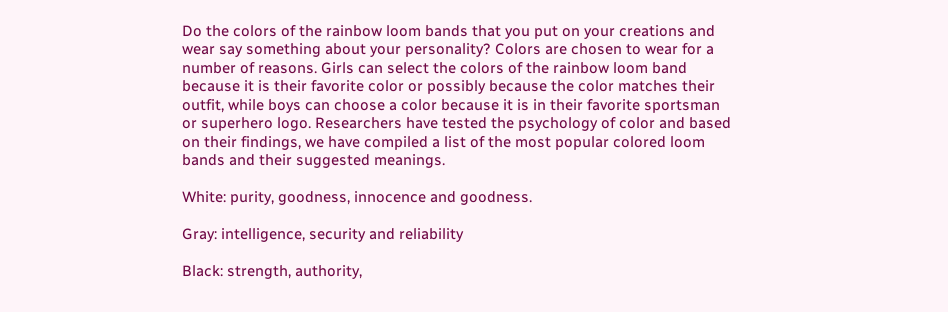Do the colors of the rainbow loom bands that you put on your creations and wear say something about your personality? Colors are chosen to wear for a number of reasons. Girls can select the colors of the rainbow loom band because it is their favorite color or possibly because the color matches their outfit, while boys can choose a color because it is in their favorite sportsman or superhero logo. Researchers have tested the psychology of color and based on their findings, we have compiled a list of the most popular colored loom bands and their suggested meanings.

White: purity, goodness, innocence and goodness.

Gray: intelligence, security and reliability

Black: strength, authority,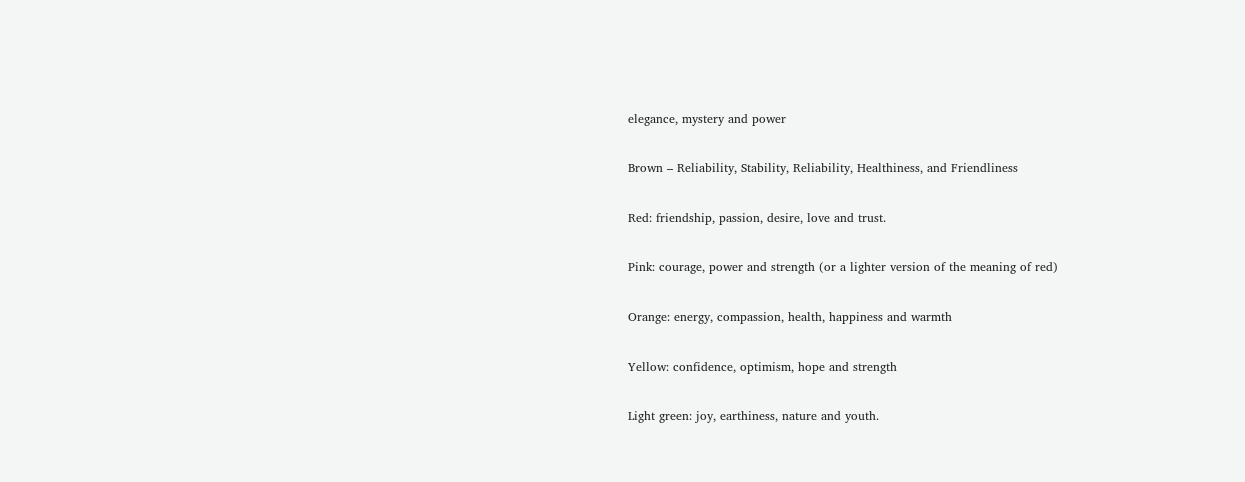elegance, mystery and power

Brown – Reliability, Stability, Reliability, Healthiness, and Friendliness

Red: friendship, passion, desire, love and trust.

Pink: courage, power and strength (or a lighter version of the meaning of red)

Orange: energy, compassion, health, happiness and warmth

Yellow: confidence, optimism, hope and strength

Light green: joy, earthiness, nature and youth.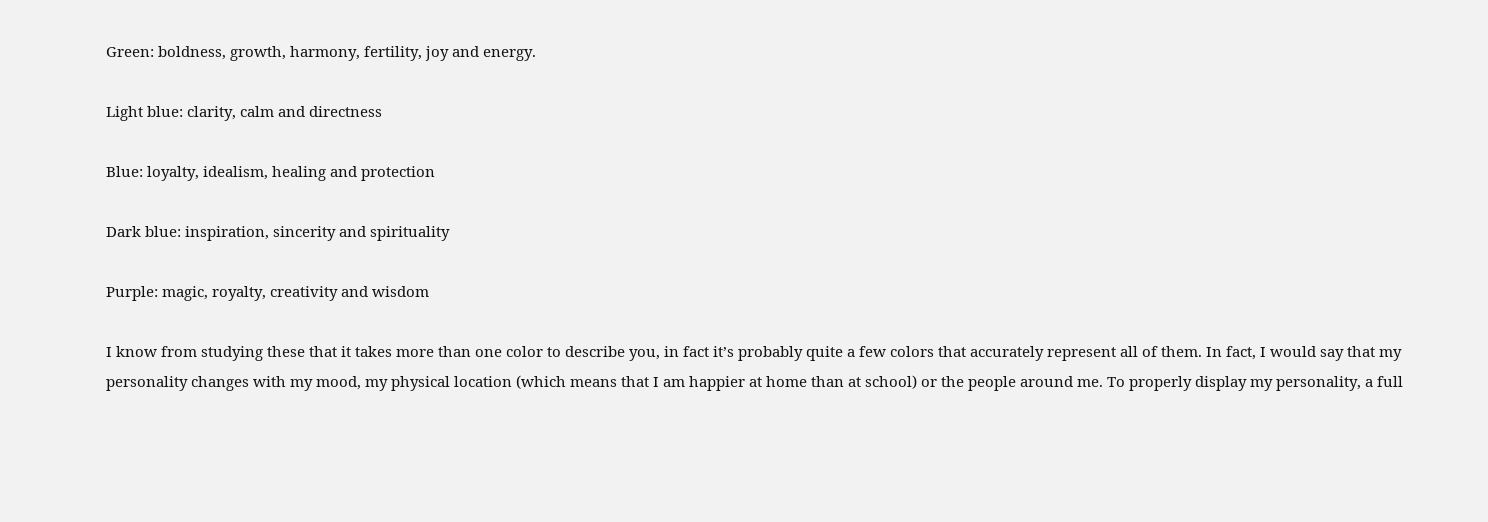Green: boldness, growth, harmony, fertility, joy and energy.

Light blue: clarity, calm and directness

Blue: loyalty, idealism, healing and protection

Dark blue: inspiration, sincerity and spirituality

Purple: magic, royalty, creativity and wisdom

I know from studying these that it takes more than one color to describe you, in fact it’s probably quite a few colors that accurately represent all of them. In fact, I would say that my personality changes with my mood, my physical location (which means that I am happier at home than at school) or the people around me. To properly display my personality, a full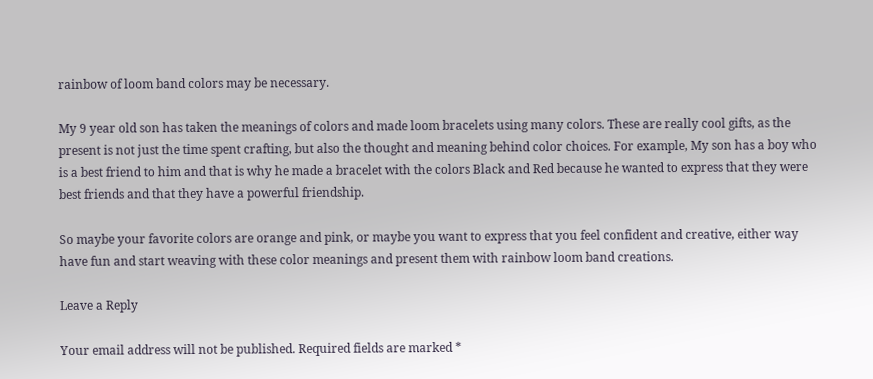rainbow of loom band colors may be necessary.

My 9 year old son has taken the meanings of colors and made loom bracelets using many colors. These are really cool gifts, as the present is not just the time spent crafting, but also the thought and meaning behind color choices. For example, My son has a boy who is a best friend to him and that is why he made a bracelet with the colors Black and Red because he wanted to express that they were best friends and that they have a powerful friendship.

So maybe your favorite colors are orange and pink, or maybe you want to express that you feel confident and creative, either way have fun and start weaving with these color meanings and present them with rainbow loom band creations.

Leave a Reply

Your email address will not be published. Required fields are marked *